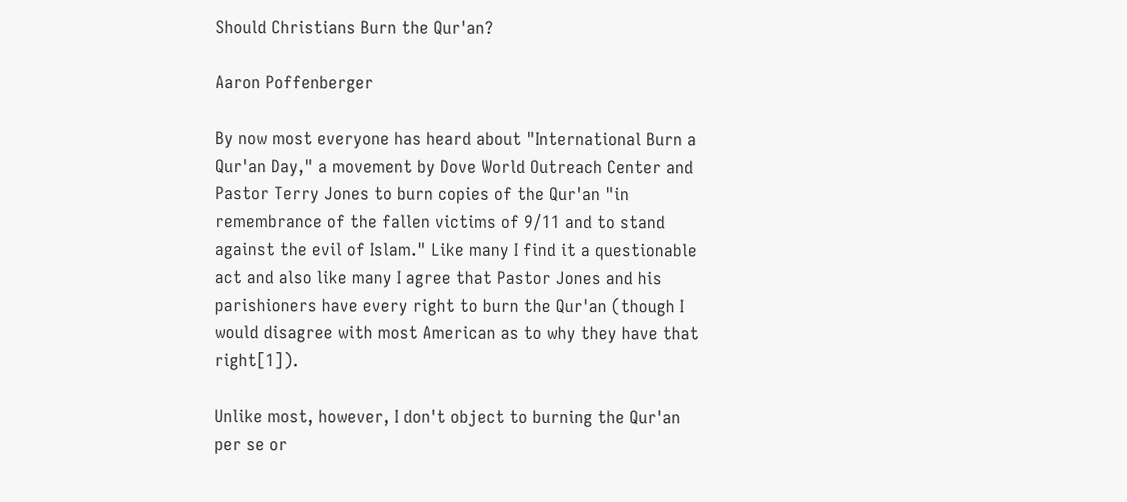Should Christians Burn the Qur'an?

Aaron Poffenberger

By now most everyone has heard about "International Burn a Qur'an Day," a movement by Dove World Outreach Center and Pastor Terry Jones to burn copies of the Qur'an "in remembrance of the fallen victims of 9/11 and to stand against the evil of Islam." Like many I find it a questionable act and also like many I agree that Pastor Jones and his parishioners have every right to burn the Qur'an (though I would disagree with most American as to why they have that right[1]).

Unlike most, however, I don't object to burning the Qur'an per se or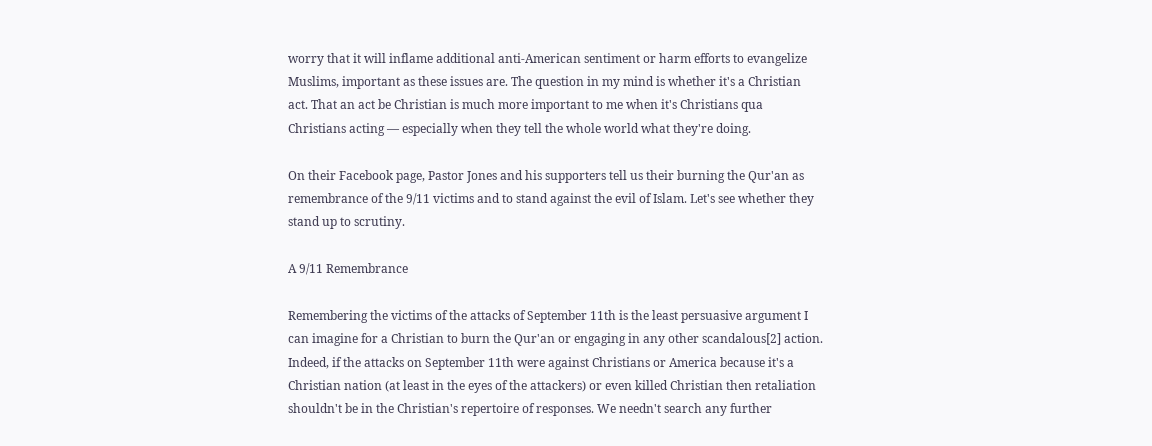worry that it will inflame additional anti-American sentiment or harm efforts to evangelize Muslims, important as these issues are. The question in my mind is whether it's a Christian act. That an act be Christian is much more important to me when it's Christians qua Christians acting — especially when they tell the whole world what they're doing.

On their Facebook page, Pastor Jones and his supporters tell us their burning the Qur'an as remembrance of the 9/11 victims and to stand against the evil of Islam. Let's see whether they stand up to scrutiny.

A 9/11 Remembrance

Remembering the victims of the attacks of September 11th is the least persuasive argument I can imagine for a Christian to burn the Qur'an or engaging in any other scandalous[2] action. Indeed, if the attacks on September 11th were against Christians or America because it's a Christian nation (at least in the eyes of the attackers) or even killed Christian then retaliation shouldn't be in the Christian's repertoire of responses. We needn't search any further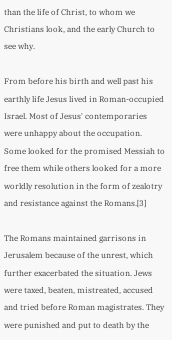than the life of Christ, to whom we Christians look, and the early Church to see why.

From before his birth and well past his earthly life Jesus lived in Roman-occupied Israel. Most of Jesus' contemporaries were unhappy about the occupation. Some looked for the promised Messiah to free them while others looked for a more worldly resolution in the form of zealotry and resistance against the Romans.[3]

The Romans maintained garrisons in Jerusalem because of the unrest, which further exacerbated the situation. Jews were taxed, beaten, mistreated, accused and tried before Roman magistrates. They were punished and put to death by the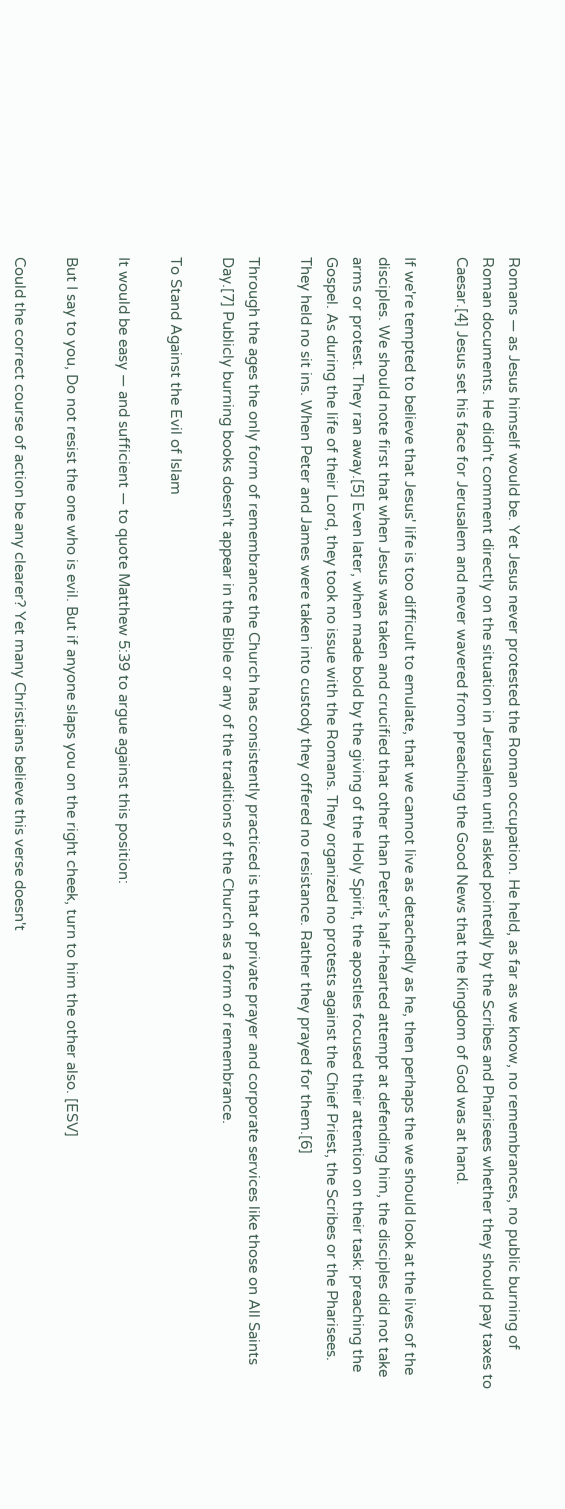Romans — as Jesus himself would be. Yet Jesus never protested the Roman occupation. He held, as far as we know, no remembrances, no public burning of Roman documents. He didn't comment directly on the situation in Jerusalem until asked pointedly by the Scribes and Pharisees whether they should pay taxes to Caesar.[4] Jesus set his face for Jerusalem and never wavered from preaching the Good News that the Kingdom of God was at hand.

If we're tempted to believe that Jesus' life is too difficult to emulate, that we cannot live as detachedly as he, then perhaps the we should look at the lives of the disciples. We should note first that when Jesus was taken and crucified that other than Peter's half-hearted attempt at defending him, the disciples did not take arms or protest. They ran away.[5] Even later, when made bold by the giving of the Holy Spirit, the apostles focused their attention on their task: preaching the Gospel. As during the life of their Lord, they took no issue with the Romans. They organized no protests against the Chief Priest, the Scribes or the Pharisees. They held no sit ins. When Peter and James were taken into custody they offered no resistance. Rather they prayed for them.[6]

Through the ages the only form of remembrance the Church has consistently practiced is that of private prayer and corporate services like those on All Saints Day.[7] Publicly burning books doesn't appear in the Bible or any of the traditions of the Church as a form of remembrance.

To Stand Against the Evil of Islam

It would be easy — and sufficient — to quote Matthew 5:39 to argue against this position:

But I say to you, Do not resist the one who is evil. But if anyone slaps you on the right cheek, turn to him the other also. [ESV]

Could the correct course of action be any clearer? Yet many Christians believe this verse doesn't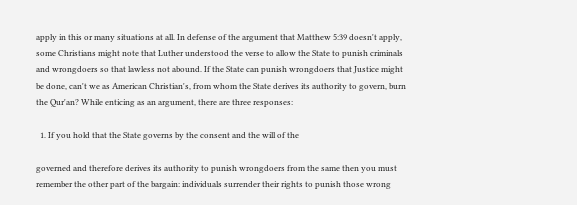apply in this or many situations at all. In defense of the argument that Matthew 5:39 doesn't apply, some Christians might note that Luther understood the verse to allow the State to punish criminals and wrongdoers so that lawless not abound. If the State can punish wrongdoers that Justice might be done, can't we as American Christian's, from whom the State derives its authority to govern, burn the Qur'an? While enticing as an argument, there are three responses:

  1. If you hold that the State governs by the consent and the will of the

governed and therefore derives its authority to punish wrongdoers from the same then you must remember the other part of the bargain: individuals surrender their rights to punish those wrong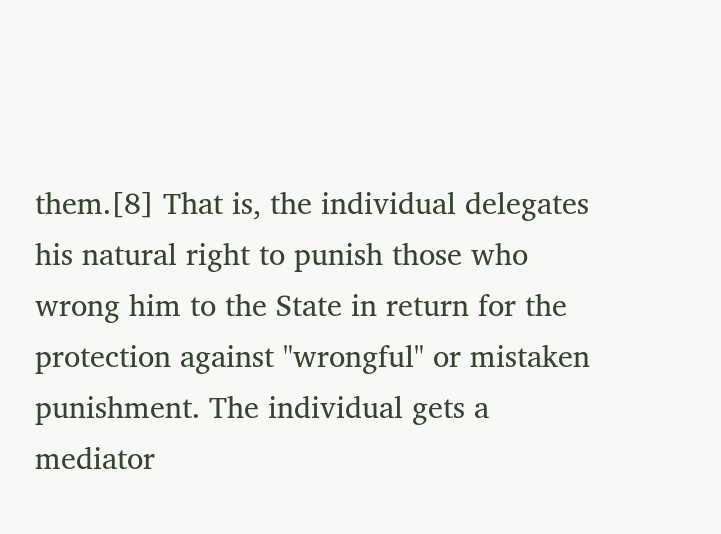them.[8] That is, the individual delegates his natural right to punish those who wrong him to the State in return for the protection against "wrongful" or mistaken punishment. The individual gets a mediator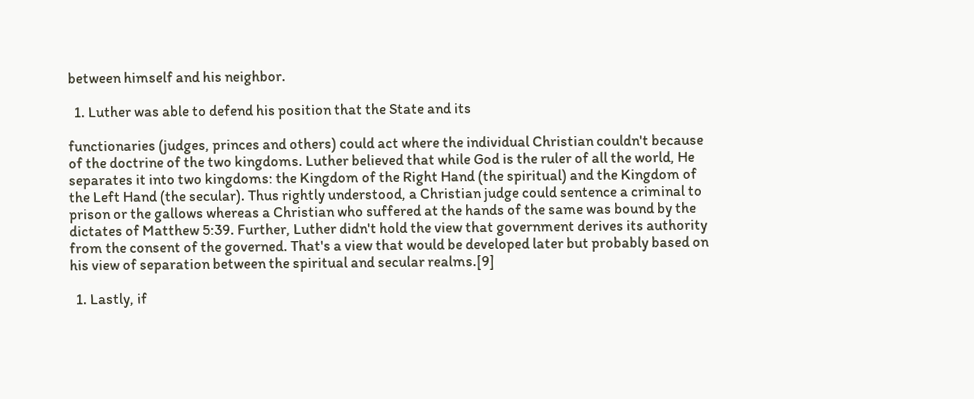between himself and his neighbor.

  1. Luther was able to defend his position that the State and its

functionaries (judges, princes and others) could act where the individual Christian couldn't because of the doctrine of the two kingdoms. Luther believed that while God is the ruler of all the world, He separates it into two kingdoms: the Kingdom of the Right Hand (the spiritual) and the Kingdom of the Left Hand (the secular). Thus rightly understood, a Christian judge could sentence a criminal to prison or the gallows whereas a Christian who suffered at the hands of the same was bound by the dictates of Matthew 5:39. Further, Luther didn't hold the view that government derives its authority from the consent of the governed. That's a view that would be developed later but probably based on his view of separation between the spiritual and secular realms.[9]

  1. Lastly, if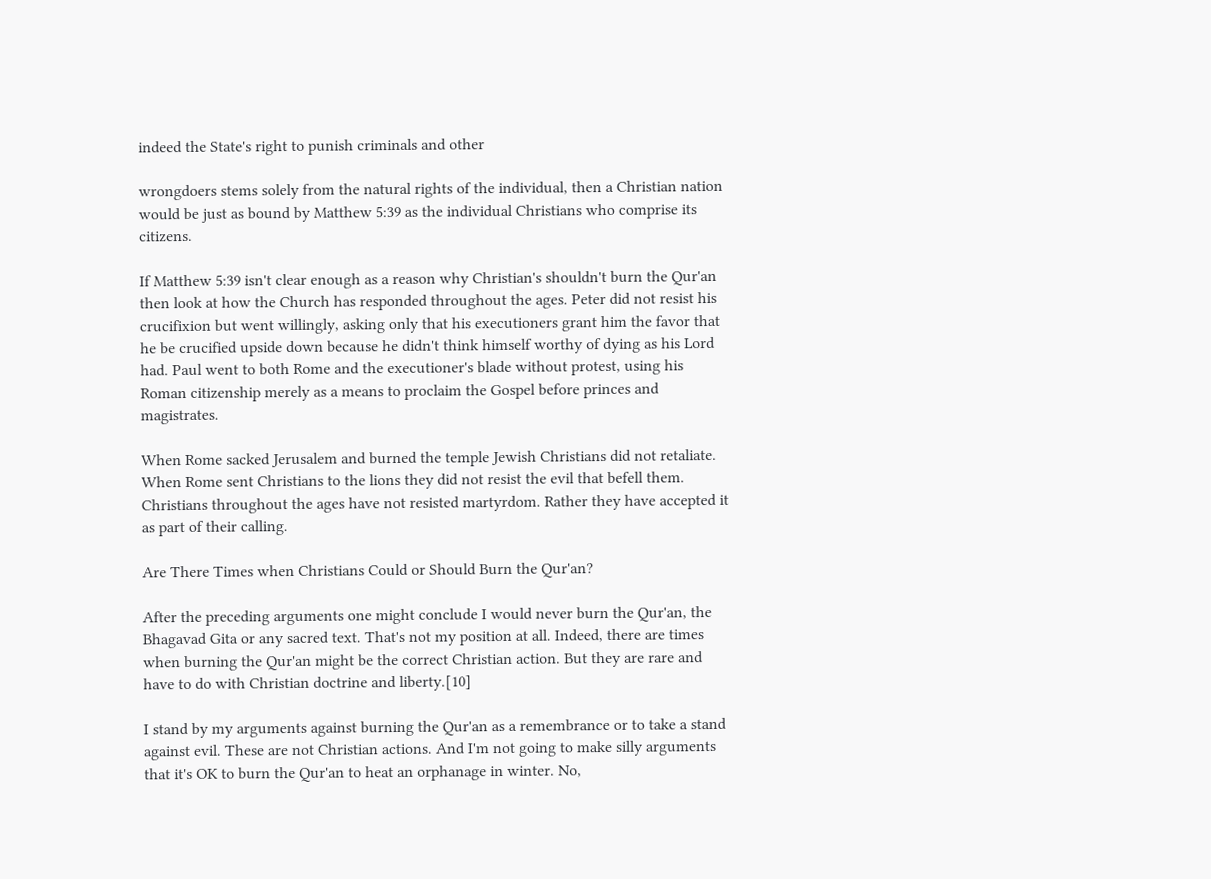indeed the State's right to punish criminals and other

wrongdoers stems solely from the natural rights of the individual, then a Christian nation would be just as bound by Matthew 5:39 as the individual Christians who comprise its citizens.

If Matthew 5:39 isn't clear enough as a reason why Christian's shouldn't burn the Qur'an then look at how the Church has responded throughout the ages. Peter did not resist his crucifixion but went willingly, asking only that his executioners grant him the favor that he be crucified upside down because he didn't think himself worthy of dying as his Lord had. Paul went to both Rome and the executioner's blade without protest, using his Roman citizenship merely as a means to proclaim the Gospel before princes and magistrates.

When Rome sacked Jerusalem and burned the temple Jewish Christians did not retaliate. When Rome sent Christians to the lions they did not resist the evil that befell them. Christians throughout the ages have not resisted martyrdom. Rather they have accepted it as part of their calling.

Are There Times when Christians Could or Should Burn the Qur'an?

After the preceding arguments one might conclude I would never burn the Qur'an, the Bhagavad Gita or any sacred text. That's not my position at all. Indeed, there are times when burning the Qur'an might be the correct Christian action. But they are rare and have to do with Christian doctrine and liberty.[10]

I stand by my arguments against burning the Qur'an as a remembrance or to take a stand against evil. These are not Christian actions. And I'm not going to make silly arguments that it's OK to burn the Qur'an to heat an orphanage in winter. No,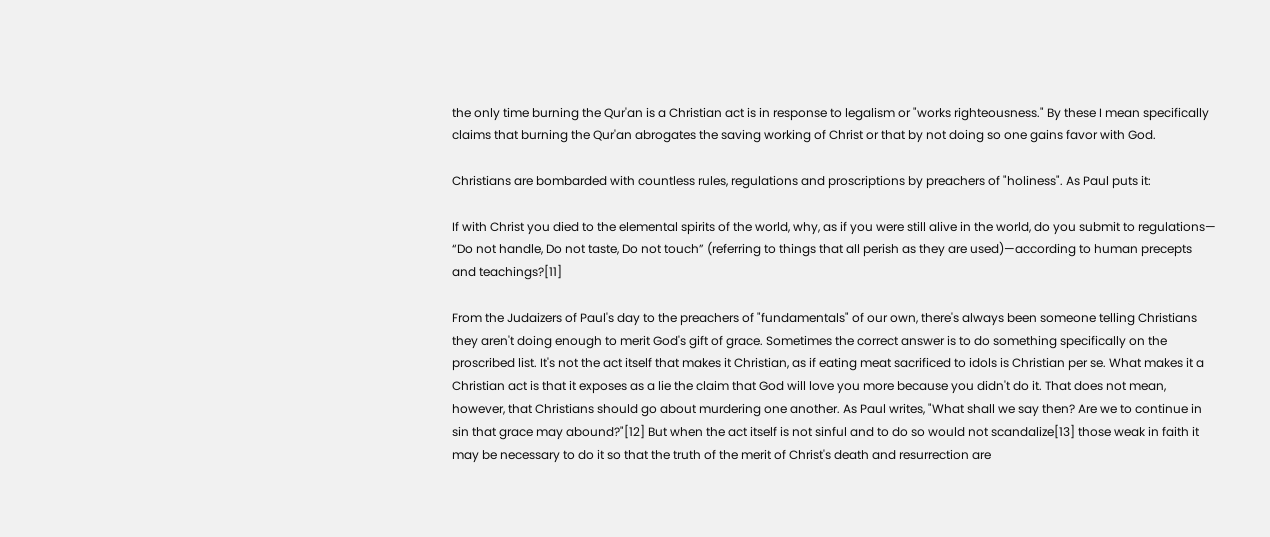the only time burning the Qur'an is a Christian act is in response to legalism or "works righteousness." By these I mean specifically claims that burning the Qur'an abrogates the saving working of Christ or that by not doing so one gains favor with God.

Christians are bombarded with countless rules, regulations and proscriptions by preachers of "holiness". As Paul puts it:

If with Christ you died to the elemental spirits of the world, why, as if you were still alive in the world, do you submit to regulations— “Do not handle, Do not taste, Do not touch” (referring to things that all perish as they are used)—according to human precepts and teachings?[11]

From the Judaizers of Paul's day to the preachers of "fundamentals" of our own, there's always been someone telling Christians they aren't doing enough to merit God's gift of grace. Sometimes the correct answer is to do something specifically on the proscribed list. It's not the act itself that makes it Christian, as if eating meat sacrificed to idols is Christian per se. What makes it a Christian act is that it exposes as a lie the claim that God will love you more because you didn't do it. That does not mean, however, that Christians should go about murdering one another. As Paul writes, "What shall we say then? Are we to continue in sin that grace may abound?"[12] But when the act itself is not sinful and to do so would not scandalize[13] those weak in faith it may be necessary to do it so that the truth of the merit of Christ's death and resurrection are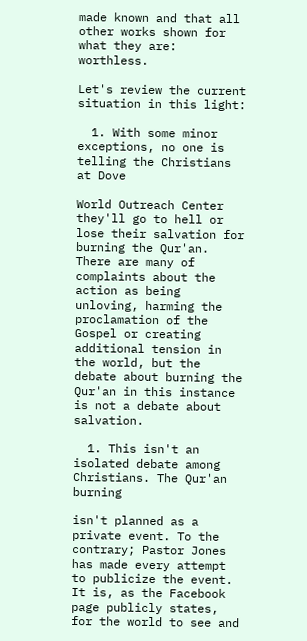made known and that all other works shown for what they are: worthless.

Let's review the current situation in this light:

  1. With some minor exceptions, no one is telling the Christians at Dove

World Outreach Center they'll go to hell or lose their salvation for burning the Qur'an. There are many of complaints about the action as being unloving, harming the proclamation of the Gospel or creating additional tension in the world, but the debate about burning the Qur'an in this instance is not a debate about salvation.

  1. This isn't an isolated debate among Christians. The Qur'an burning

isn't planned as a private event. To the contrary; Pastor Jones has made every attempt to publicize the event. It is, as the Facebook page publicly states, for the world to see and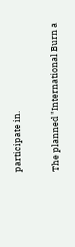participate in.

The planned "International Burn a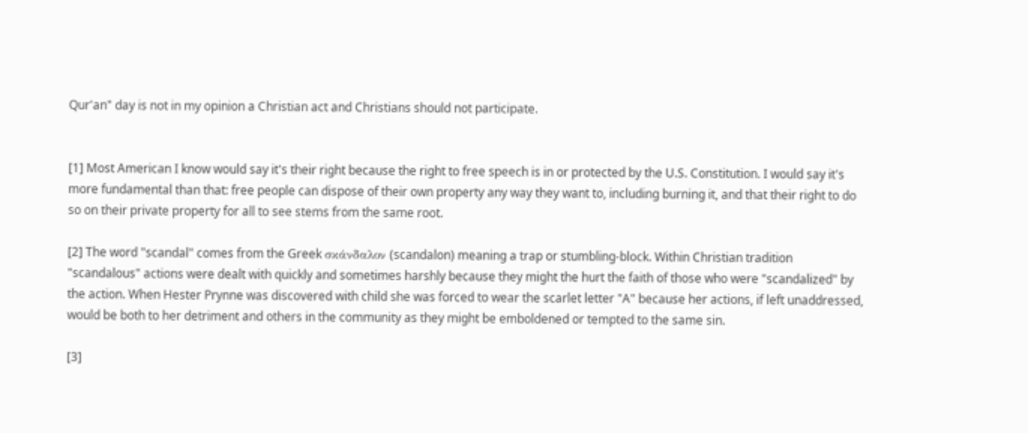Qur'an" day is not in my opinion a Christian act and Christians should not participate.


[1] Most American I know would say it's their right because the right to free speech is in or protected by the U.S. Constitution. I would say it's more fundamental than that: free people can dispose of their own property any way they want to, including burning it, and that their right to do so on their private property for all to see stems from the same root.

[2] The word "scandal" comes from the Greek σκάνδαλον (scandalon) meaning a trap or stumbling-block. Within Christian tradition "scandalous" actions were dealt with quickly and sometimes harshly because they might the hurt the faith of those who were "scandalized" by the action. When Hester Prynne was discovered with child she was forced to wear the scarlet letter "A" because her actions, if left unaddressed, would be both to her detriment and others in the community as they might be emboldened or tempted to the same sin.

[3]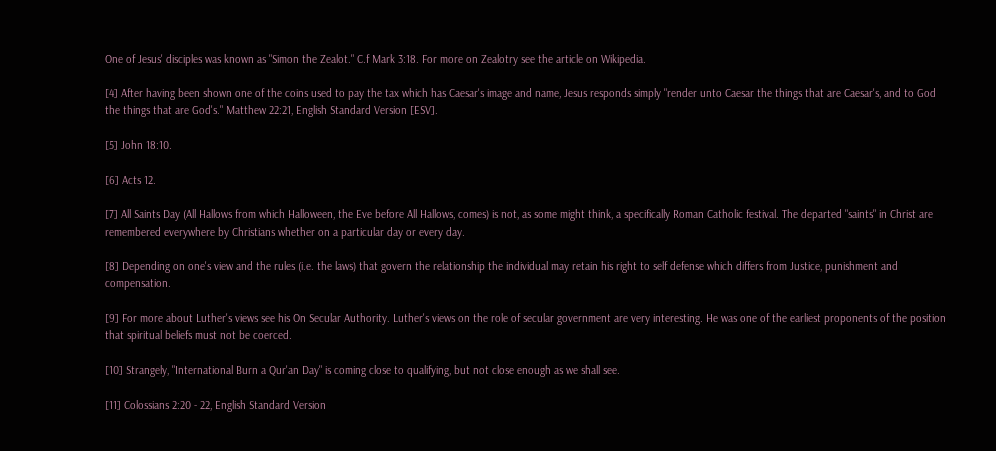One of Jesus' disciples was known as "Simon the Zealot." C.f Mark 3:18. For more on Zealotry see the article on Wikipedia.

[4] After having been shown one of the coins used to pay the tax which has Caesar's image and name, Jesus responds simply "render unto Caesar the things that are Caesar's, and to God the things that are God's." Matthew 22:21, English Standard Version [ESV].

[5] John 18:10.

[6] Acts 12.

[7] All Saints Day (All Hallows from which Halloween, the Eve before All Hallows, comes) is not, as some might think, a specifically Roman Catholic festival. The departed "saints" in Christ are remembered everywhere by Christians whether on a particular day or every day.

[8] Depending on one's view and the rules (i.e. the laws) that govern the relationship the individual may retain his right to self defense which differs from Justice, punishment and compensation.

[9] For more about Luther's views see his On Secular Authority. Luther's views on the role of secular government are very interesting. He was one of the earliest proponents of the position that spiritual beliefs must not be coerced.

[10] Strangely, "International Burn a Qur'an Day" is coming close to qualifying, but not close enough as we shall see.

[11] Colossians 2:20 - 22, English Standard Version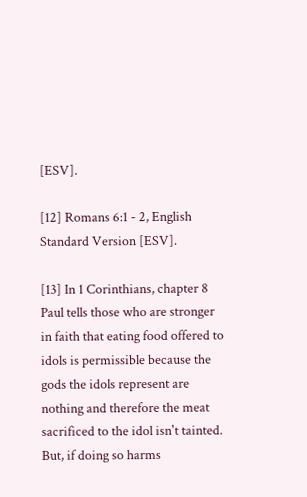[ESV].

[12] Romans 6:1 - 2, English Standard Version [ESV].

[13] In 1 Corinthians, chapter 8 Paul tells those who are stronger in faith that eating food offered to idols is permissible because the gods the idols represent are nothing and therefore the meat sacrificed to the idol isn't tainted. But, if doing so harms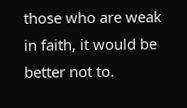those who are weak in faith, it would be better not to.